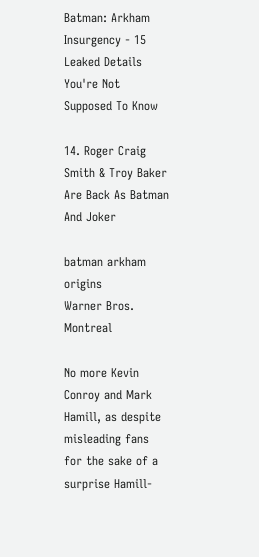Batman: Arkham Insurgency - 15 Leaked Details You're Not Supposed To Know

14. Roger Craig Smith & Troy Baker Are Back As Batman And Joker

batman arkham origins
Warner Bros. Montreal

No more Kevin Conroy and Mark Hamill, as despite misleading fans for the sake of a surprise Hamill-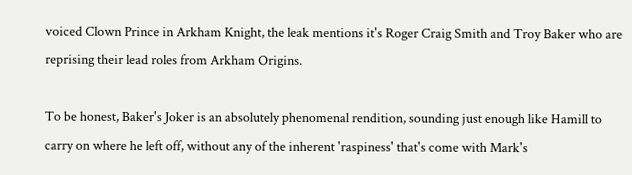voiced Clown Prince in Arkham Knight, the leak mentions it's Roger Craig Smith and Troy Baker who are reprising their lead roles from Arkham Origins.

To be honest, Baker's Joker is an absolutely phenomenal rendition, sounding just enough like Hamill to carry on where he left off, without any of the inherent 'raspiness' that's come with Mark's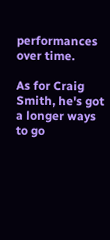performances over time.

As for Craig Smith, he's got a longer ways to go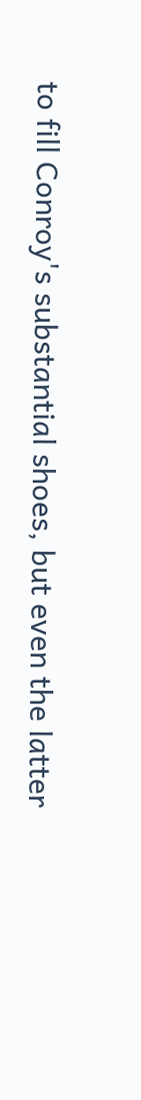to fill Conroy's substantial shoes, but even the latter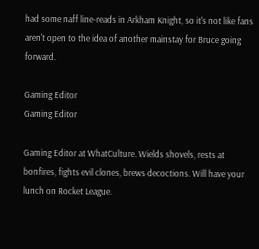had some naff line-reads in Arkham Knight, so it's not like fans aren't open to the idea of another mainstay for Bruce going forward.

Gaming Editor
Gaming Editor

Gaming Editor at WhatCulture. Wields shovels, rests at bonfires, fights evil clones, brews decoctions. Will have your lunch on Rocket League.